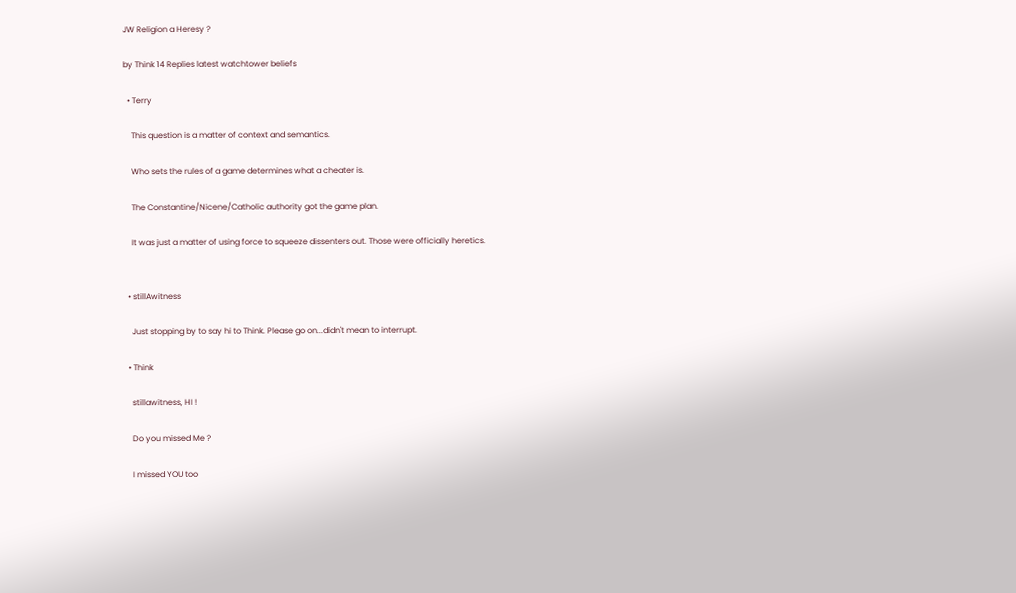JW Religion a Heresy ?

by Think 14 Replies latest watchtower beliefs

  • Terry

    This question is a matter of context and semantics.

    Who sets the rules of a game determines what a cheater is.

    The Constantine/Nicene/Catholic authority got the game plan.

    It was just a matter of using force to squeeze dissenters out. Those were officially heretics.


  • stillAwitness

    Just stopping by to say hi to Think. Please go on...didn't mean to interrupt.

  • Think

    stillawitness, HI !

    Do you missed Me ?

    I missed YOU too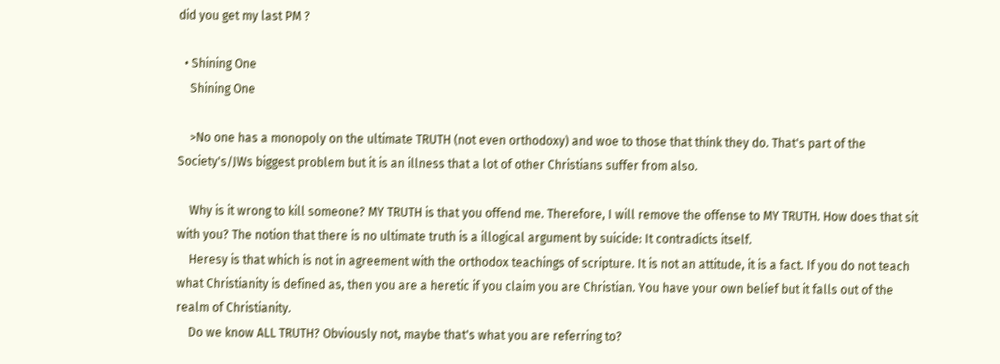did you get my last PM ?

  • Shining One
    Shining One

    >No one has a monopoly on the ultimate TRUTH (not even orthodoxy) and woe to those that think they do. That's part of the Society's/JWs biggest problem but it is an illness that a lot of other Christians suffer from also.

    Why is it wrong to kill someone? MY TRUTH is that you offend me. Therefore, I will remove the offense to MY TRUTH. How does that sit with you? The notion that there is no ultimate truth is a illogical argument by suicide: It contradicts itself.
    Heresy is that which is not in agreement with the orthodox teachings of scripture. It is not an attitude, it is a fact. If you do not teach what Christianity is defined as, then you are a heretic if you claim you are Christian. You have your own belief but it falls out of the realm of Christianity.
    Do we know ALL TRUTH? Obviously not, maybe that's what you are referring to?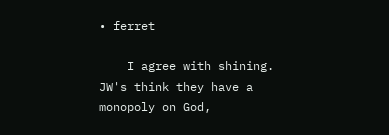• ferret

    I agree with shining. JW's think they have a monopoly on God,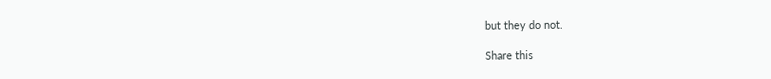but they do not.

Share this